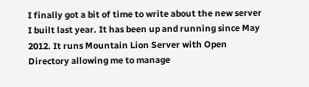I finally got a bit of time to write about the new server I built last year. It has been up and running since May 2012. It runs Mountain Lion Server with Open Directory allowing me to manage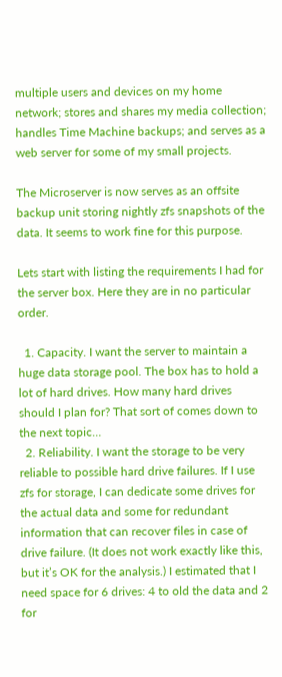multiple users and devices on my home network; stores and shares my media collection; handles Time Machine backups; and serves as a web server for some of my small projects.

The Microserver is now serves as an offsite backup unit storing nightly zfs snapshots of the data. It seems to work fine for this purpose.

Lets start with listing the requirements I had for the server box. Here they are in no particular order.

  1. Capacity. I want the server to maintain a huge data storage pool. The box has to hold a lot of hard drives. How many hard drives should I plan for? That sort of comes down to the next topic…
  2. Reliability. I want the storage to be very reliable to possible hard drive failures. If I use zfs for storage, I can dedicate some drives for the actual data and some for redundant information that can recover files in case of drive failure. (It does not work exactly like this, but it’s OK for the analysis.) I estimated that I need space for 6 drives: 4 to old the data and 2 for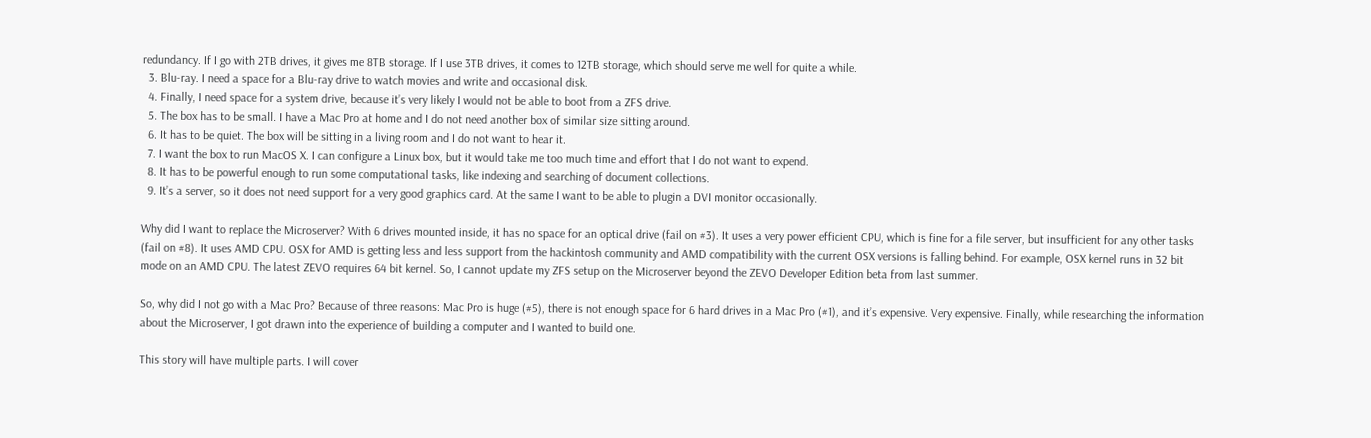redundancy. If I go with 2TB drives, it gives me 8TB storage. If I use 3TB drives, it comes to 12TB storage, which should serve me well for quite a while.
  3. Blu-ray. I need a space for a Blu-ray drive to watch movies and write and occasional disk.
  4. Finally, I need space for a system drive, because it’s very likely I would not be able to boot from a ZFS drive.
  5. The box has to be small. I have a Mac Pro at home and I do not need another box of similar size sitting around.
  6. It has to be quiet. The box will be sitting in a living room and I do not want to hear it.
  7. I want the box to run MacOS X. I can configure a Linux box, but it would take me too much time and effort that I do not want to expend.
  8. It has to be powerful enough to run some computational tasks, like indexing and searching of document collections.
  9. It’s a server, so it does not need support for a very good graphics card. At the same I want to be able to plugin a DVI monitor occasionally.

Why did I want to replace the Microserver? With 6 drives mounted inside, it has no space for an optical drive (fail on #3). It uses a very power efficient CPU, which is fine for a file server, but insufficient for any other tasks (fail on #8). It uses AMD CPU. OSX for AMD is getting less and less support from the hackintosh community and AMD compatibility with the current OSX versions is falling behind. For example, OSX kernel runs in 32 bit mode on an AMD CPU. The latest ZEVO requires 64 bit kernel. So, I cannot update my ZFS setup on the Microserver beyond the ZEVO Developer Edition beta from last summer.

So, why did I not go with a Mac Pro? Because of three reasons: Mac Pro is huge (#5), there is not enough space for 6 hard drives in a Mac Pro (#1), and it’s expensive. Very expensive. Finally, while researching the information about the Microserver, I got drawn into the experience of building a computer and I wanted to build one.

This story will have multiple parts. I will cover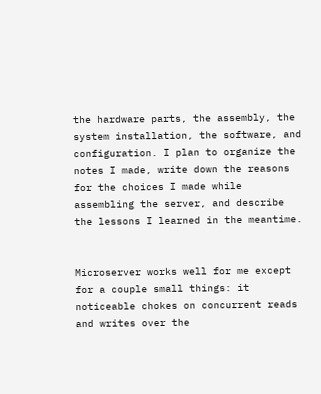the hardware parts, the assembly, the system installation, the software, and configuration. I plan to organize the notes I made, write down the reasons for the choices I made while assembling the server, and describe the lessons I learned in the meantime.


Microserver works well for me except for a couple small things: it noticeable chokes on concurrent reads and writes over the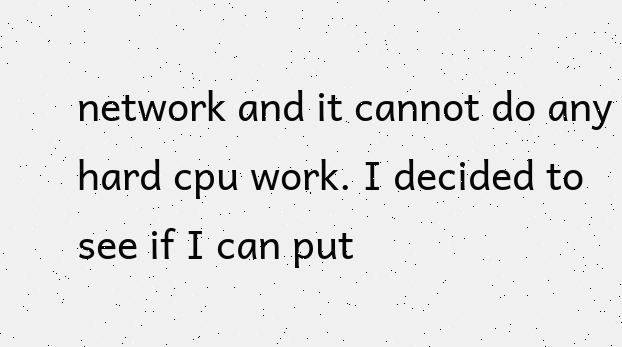network and it cannot do any hard cpu work. I decided to see if I can put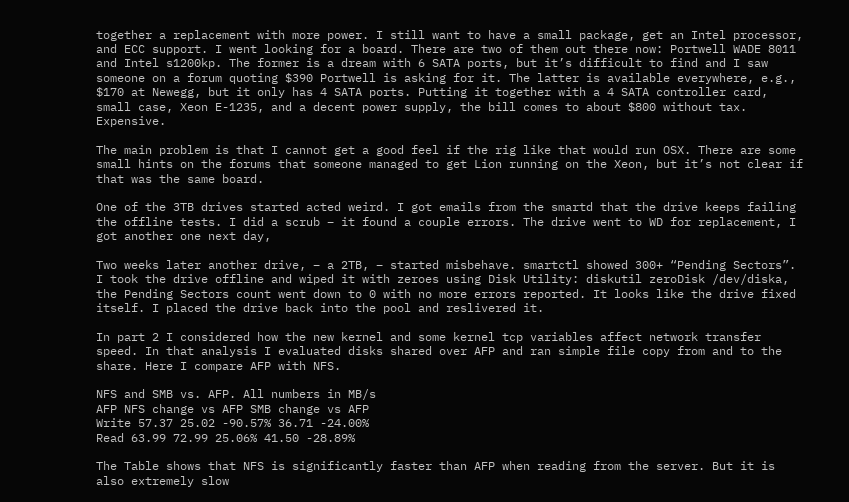together a replacement with more power. I still want to have a small package, get an Intel processor, and ECC support. I went looking for a board. There are two of them out there now: Portwell WADE 8011 and Intel s1200kp. The former is a dream with 6 SATA ports, but it’s difficult to find and I saw someone on a forum quoting $390 Portwell is asking for it. The latter is available everywhere, e.g., $170 at Newegg, but it only has 4 SATA ports. Putting it together with a 4 SATA controller card, small case, Xeon E-1235, and a decent power supply, the bill comes to about $800 without tax. Expensive.

The main problem is that I cannot get a good feel if the rig like that would run OSX. There are some small hints on the forums that someone managed to get Lion running on the Xeon, but it’s not clear if that was the same board.

One of the 3TB drives started acted weird. I got emails from the smartd that the drive keeps failing the offline tests. I did a scrub – it found a couple errors. The drive went to WD for replacement, I got another one next day,

Two weeks later another drive, – a 2TB, – started misbehave. smartctl showed 300+ “Pending Sectors”. I took the drive offline and wiped it with zeroes using Disk Utility: diskutil zeroDisk /dev/diska, the Pending Sectors count went down to 0 with no more errors reported. It looks like the drive fixed itself. I placed the drive back into the pool and reslivered it.

In part 2 I considered how the new kernel and some kernel tcp variables affect network transfer speed. In that analysis I evaluated disks shared over AFP and ran simple file copy from and to the share. Here I compare AFP with NFS.

NFS and SMB vs. AFP. All numbers in MB/s
AFP NFS change vs AFP SMB change vs AFP
Write 57.37 25.02 -90.57% 36.71 -24.00%
Read 63.99 72.99 25.06% 41.50 -28.89%

The Table shows that NFS is significantly faster than AFP when reading from the server. But it is also extremely slow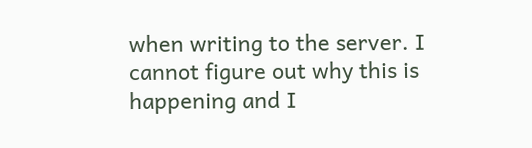when writing to the server. I cannot figure out why this is happening and I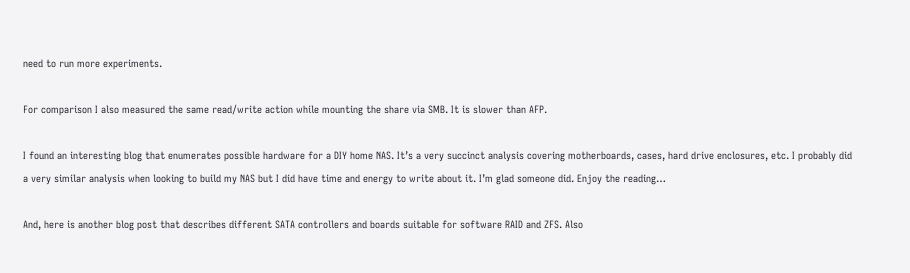need to run more experiments.

For comparison I also measured the same read/write action while mounting the share via SMB. It is slower than AFP.

I found an interesting blog that enumerates possible hardware for a DIY home NAS. It’s a very succinct analysis covering motherboards, cases, hard drive enclosures, etc. I probably did a very similar analysis when looking to build my NAS but I did have time and energy to write about it. I’m glad someone did. Enjoy the reading…

And, here is another blog post that describes different SATA controllers and boards suitable for software RAID and ZFS. Also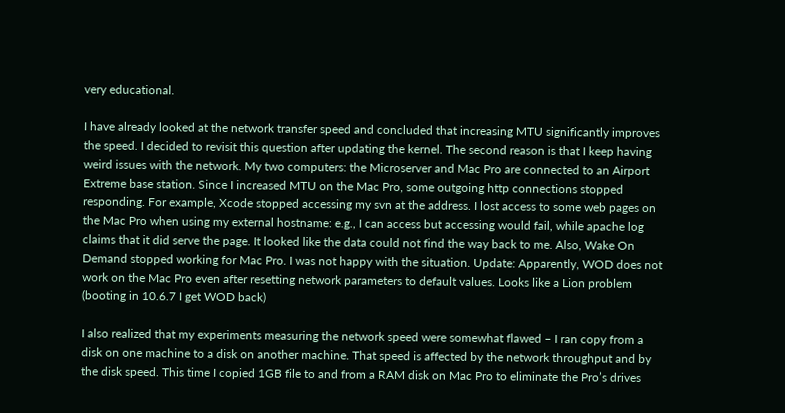very educational.

I have already looked at the network transfer speed and concluded that increasing MTU significantly improves the speed. I decided to revisit this question after updating the kernel. The second reason is that I keep having weird issues with the network. My two computers: the Microserver and Mac Pro are connected to an Airport Extreme base station. Since I increased MTU on the Mac Pro, some outgoing http connections stopped responding. For example, Xcode stopped accessing my svn at the address. I lost access to some web pages on the Mac Pro when using my external hostname: e.g., I can access but accessing would fail, while apache log claims that it did serve the page. It looked like the data could not find the way back to me. Also, Wake On Demand stopped working for Mac Pro. I was not happy with the situation. Update: Apparently, WOD does not work on the Mac Pro even after resetting network parameters to default values. Looks like a Lion problem (booting in 10.6.7 I get WOD back)

I also realized that my experiments measuring the network speed were somewhat flawed – I ran copy from a disk on one machine to a disk on another machine. That speed is affected by the network throughput and by the disk speed. This time I copied 1GB file to and from a RAM disk on Mac Pro to eliminate the Pro’s drives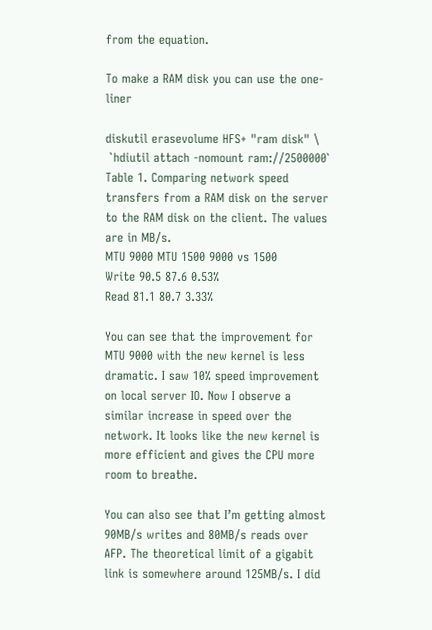from the equation.

To make a RAM disk you can use the one-liner

diskutil erasevolume HFS+ "ram disk" \
 `hdiutil attach -nomount ram://2500000`
Table 1. Comparing network speed transfers from a RAM disk on the server to the RAM disk on the client. The values are in MB/s.
MTU 9000 MTU 1500 9000 vs 1500
Write 90.5 87.6 0.53%
Read 81.1 80.7 3.33%

You can see that the improvement for MTU 9000 with the new kernel is less dramatic. I saw 10% speed improvement on local server IO. Now I observe a similar increase in speed over the network. It looks like the new kernel is more efficient and gives the CPU more room to breathe.

You can also see that I’m getting almost 90MB/s writes and 80MB/s reads over AFP. The theoretical limit of a gigabit link is somewhere around 125MB/s. I did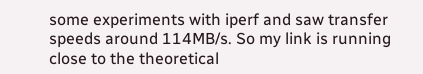some experiments with iperf and saw transfer speeds around 114MB/s. So my link is running close to the theoretical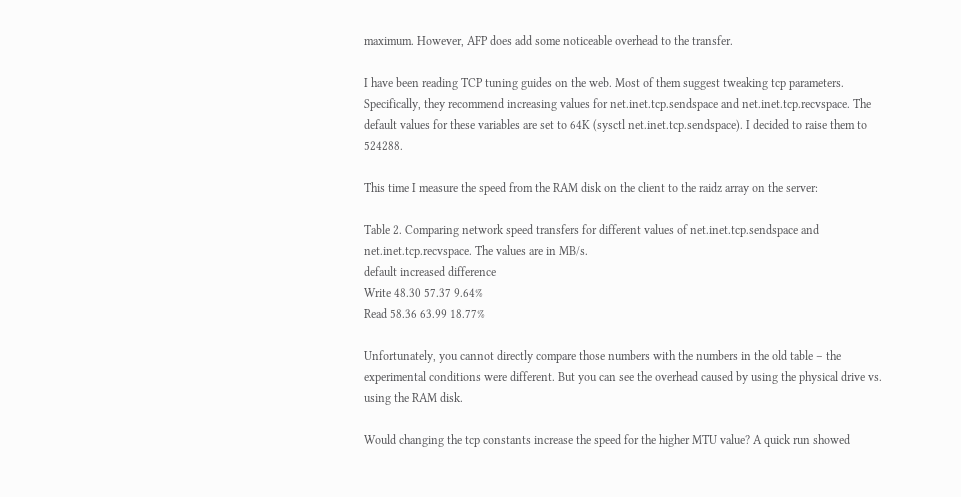maximum. However, AFP does add some noticeable overhead to the transfer.

I have been reading TCP tuning guides on the web. Most of them suggest tweaking tcp parameters. Specifically, they recommend increasing values for net.inet.tcp.sendspace and net.inet.tcp.recvspace. The default values for these variables are set to 64K (sysctl net.inet.tcp.sendspace). I decided to raise them to 524288.

This time I measure the speed from the RAM disk on the client to the raidz array on the server:

Table 2. Comparing network speed transfers for different values of net.inet.tcp.sendspace and net.inet.tcp.recvspace. The values are in MB/s.
default increased difference
Write 48.30 57.37 9.64%
Read 58.36 63.99 18.77%

Unfortunately, you cannot directly compare those numbers with the numbers in the old table – the experimental conditions were different. But you can see the overhead caused by using the physical drive vs. using the RAM disk.

Would changing the tcp constants increase the speed for the higher MTU value? A quick run showed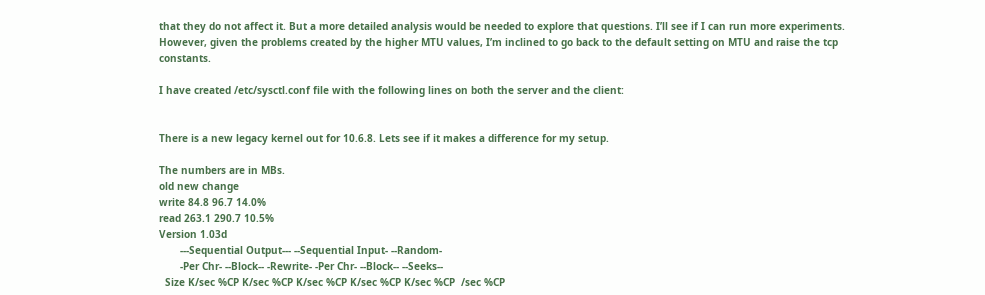that they do not affect it. But a more detailed analysis would be needed to explore that questions. I’ll see if I can run more experiments. However, given the problems created by the higher MTU values, I’m inclined to go back to the default setting on MTU and raise the tcp constants.

I have created /etc/sysctl.conf file with the following lines on both the server and the client:


There is a new legacy kernel out for 10.6.8. Lets see if it makes a difference for my setup.

The numbers are in MBs.
old new change
write 84.8 96.7 14.0%
read 263.1 290.7 10.5%
Version 1.03d
       ---Sequential Output--- --Sequential Input- --Random-
       -Per Chr- --Block-- -Rewrite- -Per Chr- --Block-- --Seeks--
  Size K/sec %CP K/sec %CP K/sec %CP K/sec %CP K/sec %CP  /sec %CP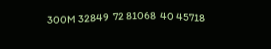300M 32849  72 81068  40 45718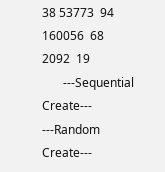38 53773  94 160056  68  2092  19
       ---Sequential Create--- ---Random Create---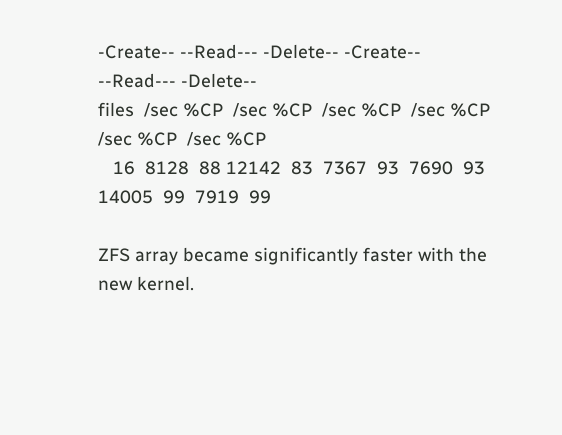-Create-- --Read--- -Delete-- -Create-- --Read--- -Delete--
files  /sec %CP  /sec %CP  /sec %CP  /sec %CP  /sec %CP  /sec %CP
   16  8128  88 12142  83  7367  93  7690  93 14005  99  7919  99

ZFS array became significantly faster with the new kernel.